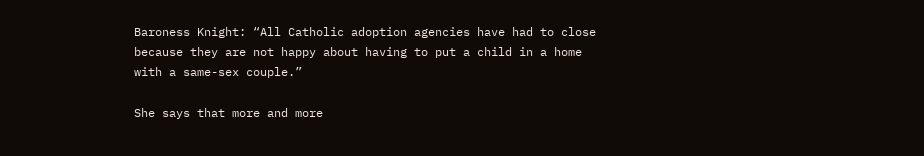Baroness Knight: “All Catholic adoption agencies have had to close because they are not happy about having to put a child in a home with a same-sex couple.”

She says that more and more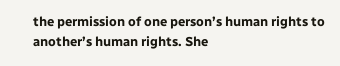the permission of one person’s human rights to another’s human rights. She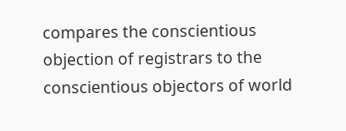compares the conscientious objection of registrars to the conscientious objectors of world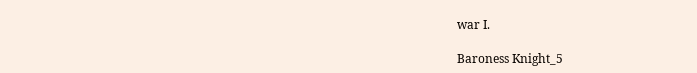war I.

Baroness Knight_5